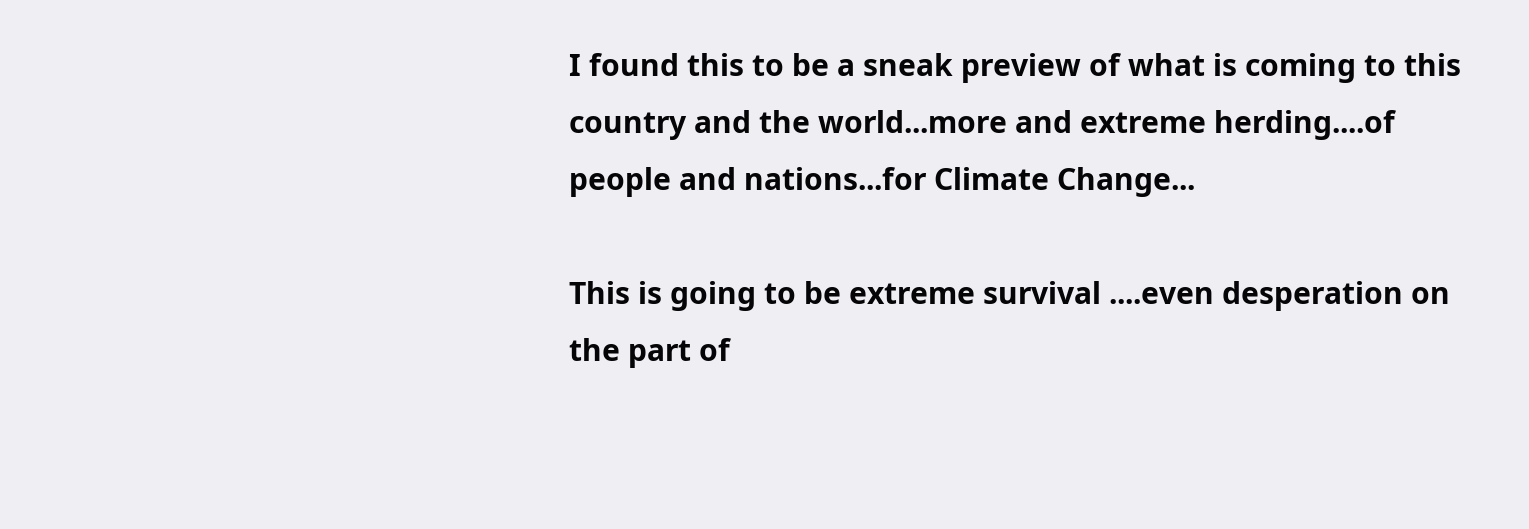I found this to be a sneak preview of what is coming to this country and the world...more and extreme herding....of people and nations...for Climate Change...

This is going to be extreme survival ....even desperation on the part of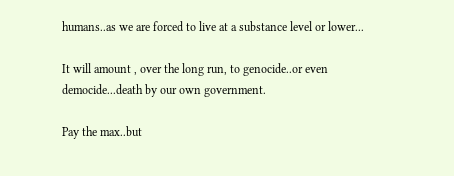humans..as we are forced to live at a substance level or lower...

It will amount , over the long run, to genocide..or even democide...death by our own government.

Pay the max..but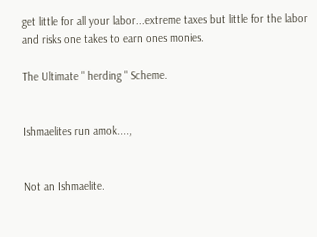get little for all your labor...extreme taxes but little for the labor and risks one takes to earn ones monies.

The Ultimate " herding " Scheme.


Ishmaelites run amok....,


Not an Ishmaelite.